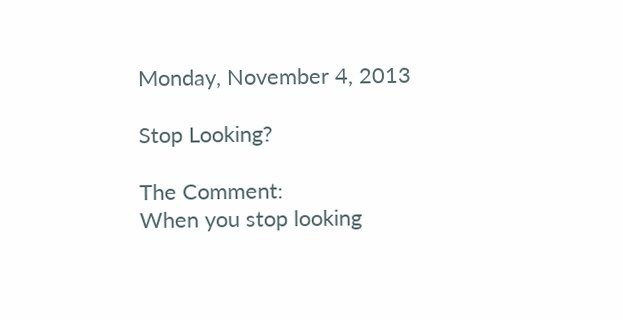Monday, November 4, 2013

Stop Looking?

The Comment:
When you stop looking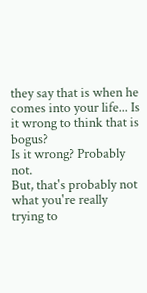they say that is when he comes into your life... Is it wrong to think that is bogus?
Is it wrong? Probably not.
But, that's probably not what you're really trying to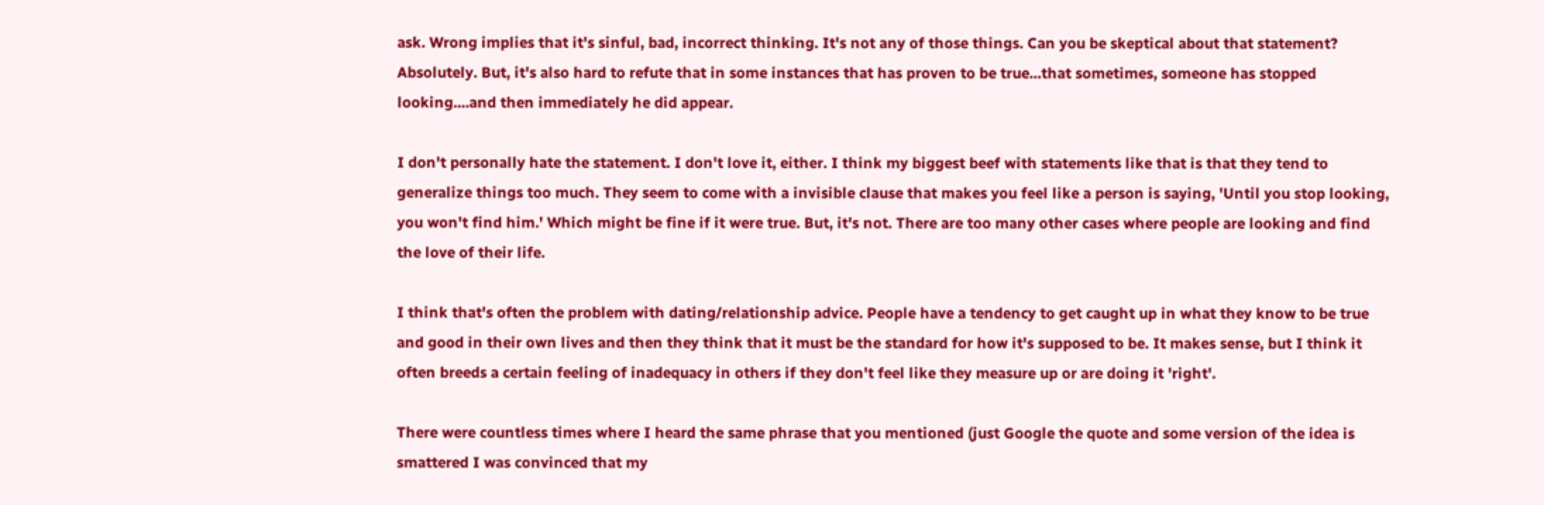ask. Wrong implies that it's sinful, bad, incorrect thinking. It's not any of those things. Can you be skeptical about that statement? Absolutely. But, it's also hard to refute that in some instances that has proven to be true...that sometimes, someone has stopped looking....and then immediately he did appear.

I don't personally hate the statement. I don't love it, either. I think my biggest beef with statements like that is that they tend to generalize things too much. They seem to come with a invisible clause that makes you feel like a person is saying, 'Until you stop looking, you won't find him.' Which might be fine if it were true. But, it's not. There are too many other cases where people are looking and find the love of their life.

I think that's often the problem with dating/relationship advice. People have a tendency to get caught up in what they know to be true and good in their own lives and then they think that it must be the standard for how it's supposed to be. It makes sense, but I think it often breeds a certain feeling of inadequacy in others if they don't feel like they measure up or are doing it 'right'.

There were countless times where I heard the same phrase that you mentioned (just Google the quote and some version of the idea is smattered I was convinced that my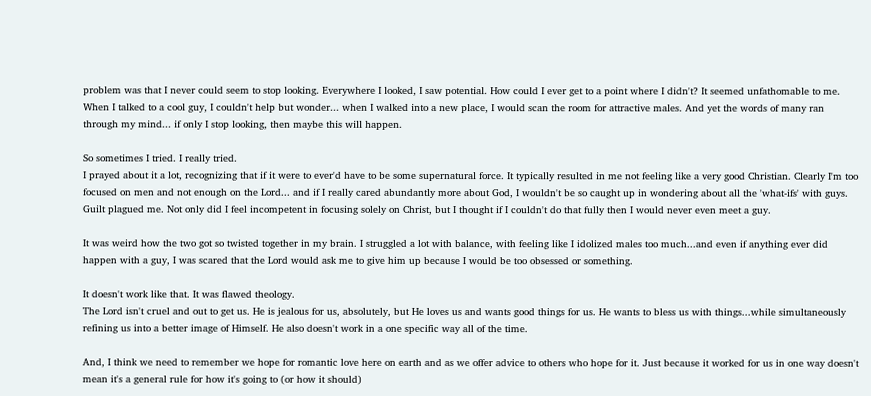problem was that I never could seem to stop looking. Everywhere I looked, I saw potential. How could I ever get to a point where I didn't? It seemed unfathomable to me. When I talked to a cool guy, I couldn't help but wonder... when I walked into a new place, I would scan the room for attractive males. And yet the words of many ran through my mind... if only I stop looking, then maybe this will happen.

So sometimes I tried. I really tried.
I prayed about it a lot, recognizing that if it were to ever'd have to be some supernatural force. It typically resulted in me not feeling like a very good Christian. Clearly I'm too focused on men and not enough on the Lord... and if I really cared abundantly more about God, I wouldn't be so caught up in wondering about all the 'what-ifs' with guys. Guilt plagued me. Not only did I feel incompetent in focusing solely on Christ, but I thought if I couldn't do that fully then I would never even meet a guy.

It was weird how the two got so twisted together in my brain. I struggled a lot with balance, with feeling like I idolized males too much...and even if anything ever did happen with a guy, I was scared that the Lord would ask me to give him up because I would be too obsessed or something.

It doesn't work like that. It was flawed theology.
The Lord isn't cruel and out to get us. He is jealous for us, absolutely, but He loves us and wants good things for us. He wants to bless us with things...while simultaneously refining us into a better image of Himself. He also doesn't work in a one specific way all of the time.

And, I think we need to remember we hope for romantic love here on earth and as we offer advice to others who hope for it. Just because it worked for us in one way doesn't mean it's a general rule for how it's going to (or how it should)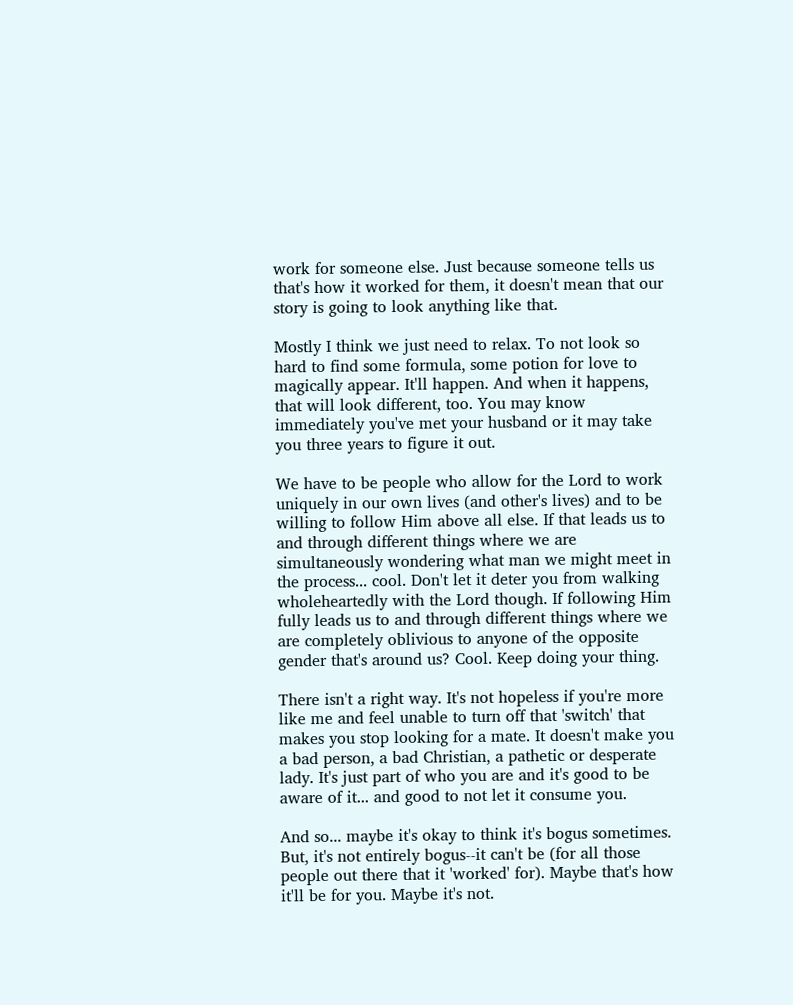work for someone else. Just because someone tells us that's how it worked for them, it doesn't mean that our story is going to look anything like that.

Mostly I think we just need to relax. To not look so hard to find some formula, some potion for love to magically appear. It'll happen. And when it happens, that will look different, too. You may know immediately you've met your husband or it may take you three years to figure it out.

We have to be people who allow for the Lord to work uniquely in our own lives (and other's lives) and to be willing to follow Him above all else. If that leads us to and through different things where we are simultaneously wondering what man we might meet in the process... cool. Don't let it deter you from walking wholeheartedly with the Lord though. If following Him fully leads us to and through different things where we are completely oblivious to anyone of the opposite gender that's around us? Cool. Keep doing your thing.

There isn't a right way. It's not hopeless if you're more like me and feel unable to turn off that 'switch' that makes you stop looking for a mate. It doesn't make you a bad person, a bad Christian, a pathetic or desperate lady. It's just part of who you are and it's good to be aware of it... and good to not let it consume you.

And so... maybe it's okay to think it's bogus sometimes. But, it's not entirely bogus--it can't be (for all those people out there that it 'worked' for). Maybe that's how it'll be for you. Maybe it's not.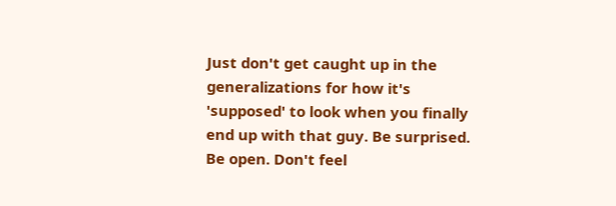Just don't get caught up in the generalizations for how it's 'supposed' to look when you finally end up with that guy. Be surprised. Be open. Don't feel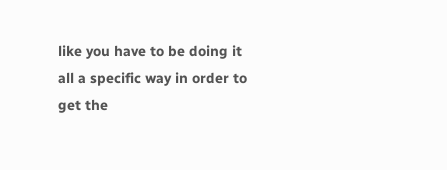like you have to be doing it all a specific way in order to get the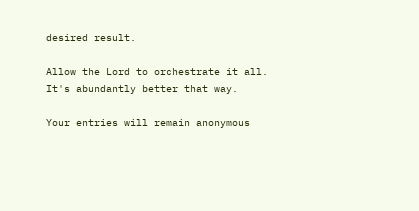desired result.

Allow the Lord to orchestrate it all.
It's abundantly better that way.

Your entries will remain anonymous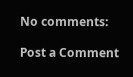No comments:

Post a Comment